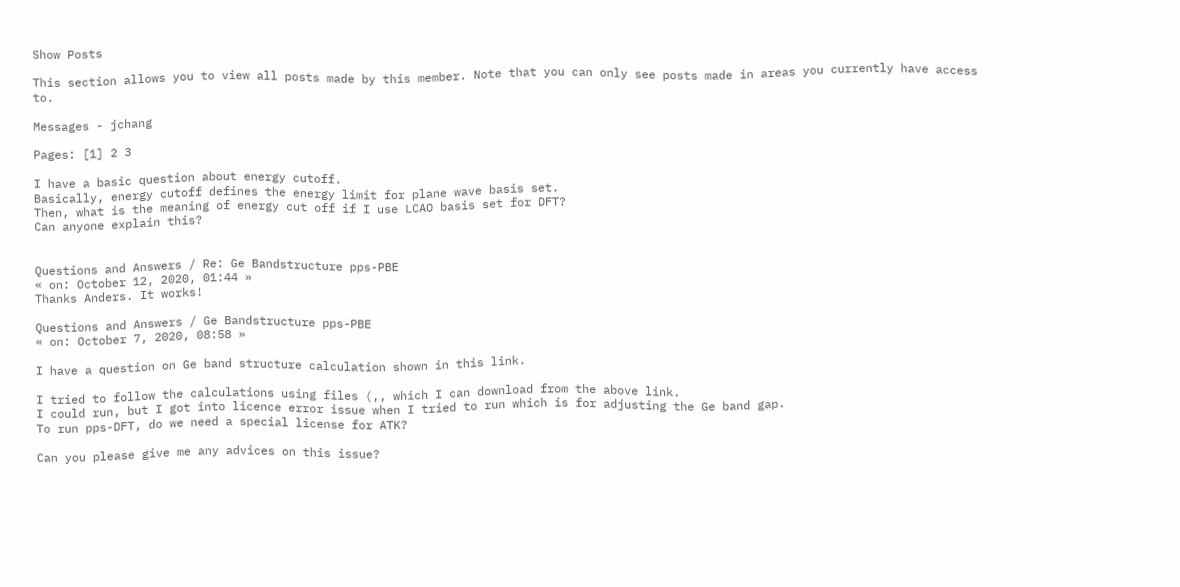Show Posts

This section allows you to view all posts made by this member. Note that you can only see posts made in areas you currently have access to.

Messages - jchang

Pages: [1] 2 3

I have a basic question about energy cutoff.
Basically, energy cutoff defines the energy limit for plane wave basis set.
Then, what is the meaning of energy cut off if I use LCAO basis set for DFT?
Can anyone explain this?


Questions and Answers / Re: Ge Bandstructure pps-PBE
« on: October 12, 2020, 01:44 »
Thanks Anders. It works!

Questions and Answers / Ge Bandstructure pps-PBE
« on: October 7, 2020, 08:58 »

I have a question on Ge band structure calculation shown in this link.

I tried to follow the calculations using files (,, which I can download from the above link.
I could run, but I got into licence error issue when I tried to run which is for adjusting the Ge band gap.
To run pps-DFT, do we need a special license for ATK?

Can you please give me any advices on this issue?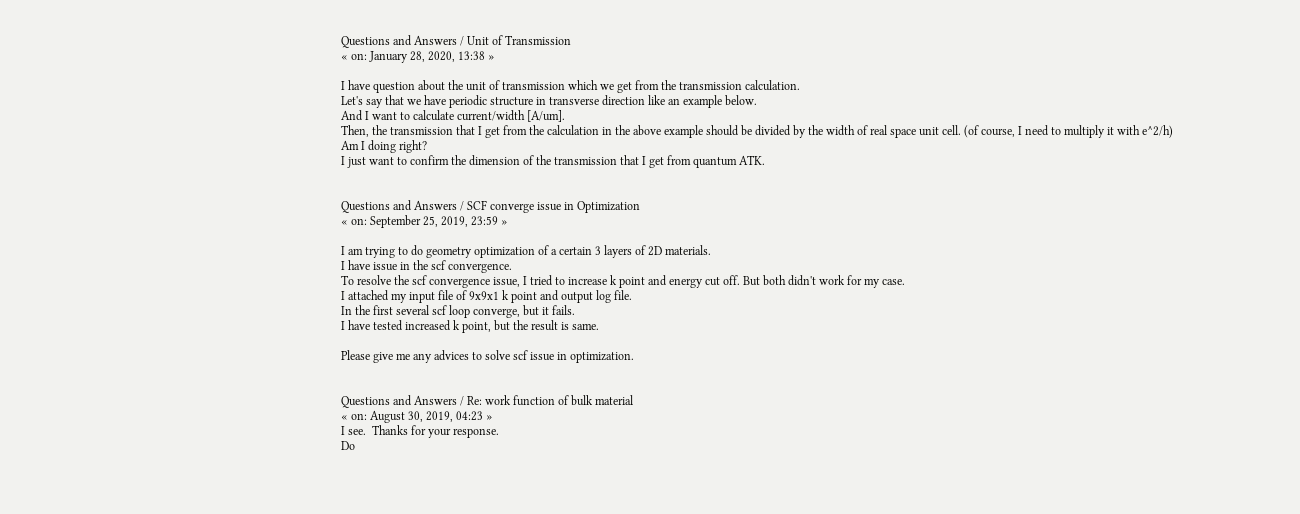Questions and Answers / Unit of Transmission
« on: January 28, 2020, 13:38 »

I have question about the unit of transmission which we get from the transmission calculation.
Let's say that we have periodic structure in transverse direction like an example below.
And I want to calculate current/width [A/um].
Then, the transmission that I get from the calculation in the above example should be divided by the width of real space unit cell. (of course, I need to multiply it with e^2/h)
Am I doing right?
I just want to confirm the dimension of the transmission that I get from quantum ATK.


Questions and Answers / SCF converge issue in Optimization
« on: September 25, 2019, 23:59 »

I am trying to do geometry optimization of a certain 3 layers of 2D materials.
I have issue in the scf convergence.
To resolve the scf convergence issue, I tried to increase k point and energy cut off. But both didn't work for my case.
I attached my input file of 9x9x1 k point and output log file.
In the first several scf loop converge, but it fails.
I have tested increased k point, but the result is same.

Please give me any advices to solve scf issue in optimization.


Questions and Answers / Re: work function of bulk material
« on: August 30, 2019, 04:23 »
I see.  Thanks for your response.
Do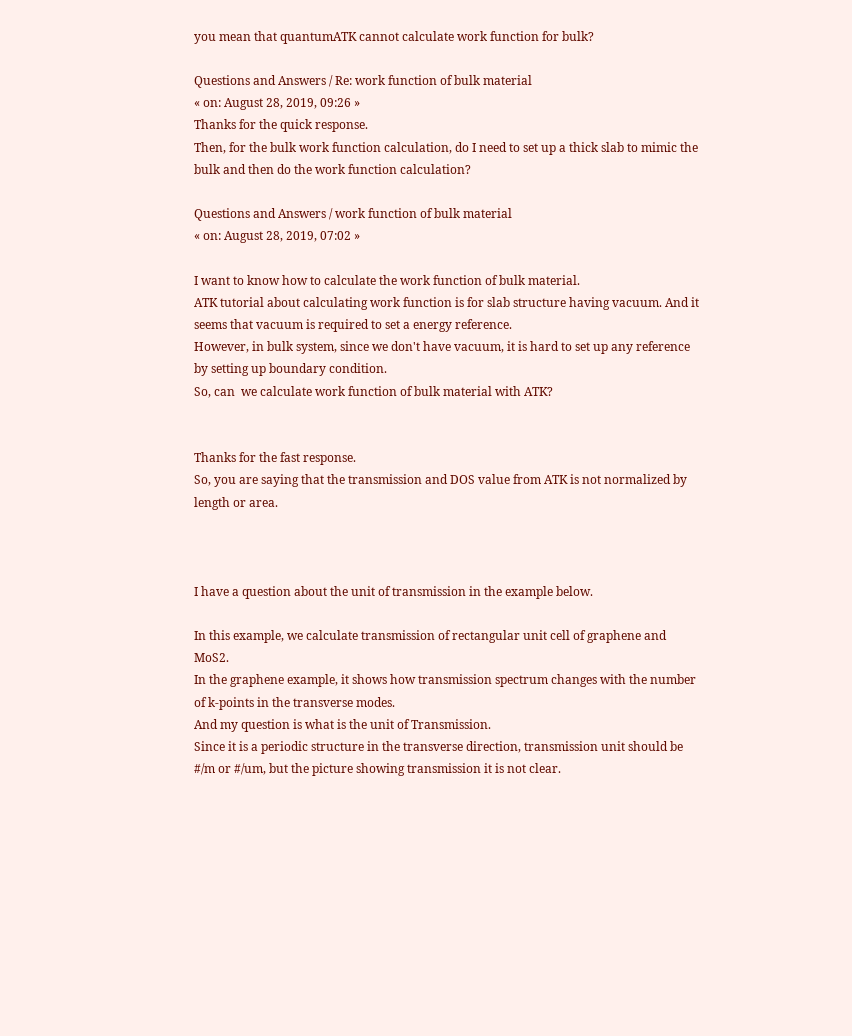you mean that quantumATK cannot calculate work function for bulk?

Questions and Answers / Re: work function of bulk material
« on: August 28, 2019, 09:26 »
Thanks for the quick response.
Then, for the bulk work function calculation, do I need to set up a thick slab to mimic the bulk and then do the work function calculation?

Questions and Answers / work function of bulk material
« on: August 28, 2019, 07:02 »

I want to know how to calculate the work function of bulk material.
ATK tutorial about calculating work function is for slab structure having vacuum. And it seems that vacuum is required to set a energy reference.
However, in bulk system, since we don't have vacuum, it is hard to set up any reference by setting up boundary condition.
So, can  we calculate work function of bulk material with ATK?


Thanks for the fast response.
So, you are saying that the transmission and DOS value from ATK is not normalized by length or area.



I have a question about the unit of transmission in the example below.

In this example, we calculate transmission of rectangular unit cell of graphene and MoS2.
In the graphene example, it shows how transmission spectrum changes with the number of k-points in the transverse modes.
And my question is what is the unit of Transmission.
Since it is a periodic structure in the transverse direction, transmission unit should be #/m or #/um, but the picture showing transmission it is not clear.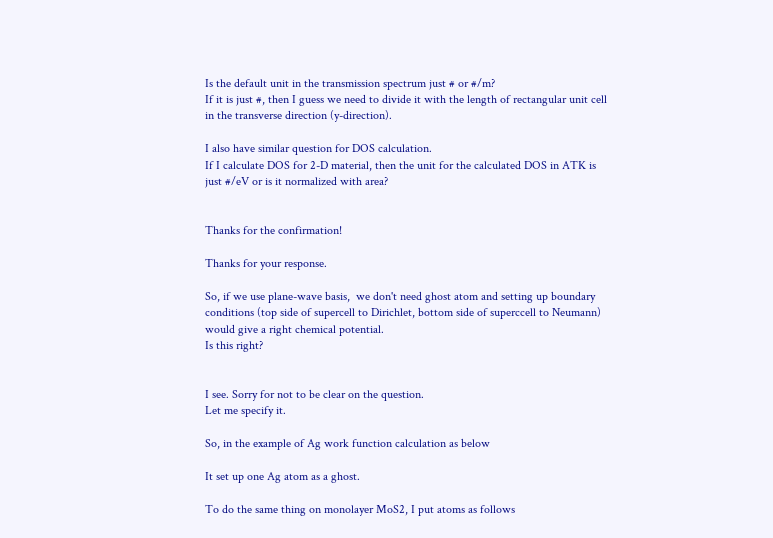Is the default unit in the transmission spectrum just # or #/m?
If it is just #, then I guess we need to divide it with the length of rectangular unit cell in the transverse direction (y-direction).

I also have similar question for DOS calculation.
If I calculate DOS for 2-D material, then the unit for the calculated DOS in ATK is just #/eV or is it normalized with area?


Thanks for the confirmation!

Thanks for your response.

So, if we use plane-wave basis,  we don't need ghost atom and setting up boundary conditions (top side of supercell to Dirichlet, bottom side of superccell to Neumann) would give a right chemical potential.
Is this right?


I see. Sorry for not to be clear on the question.
Let me specify it.

So, in the example of Ag work function calculation as below

It set up one Ag atom as a ghost.

To do the same thing on monolayer MoS2, I put atoms as follows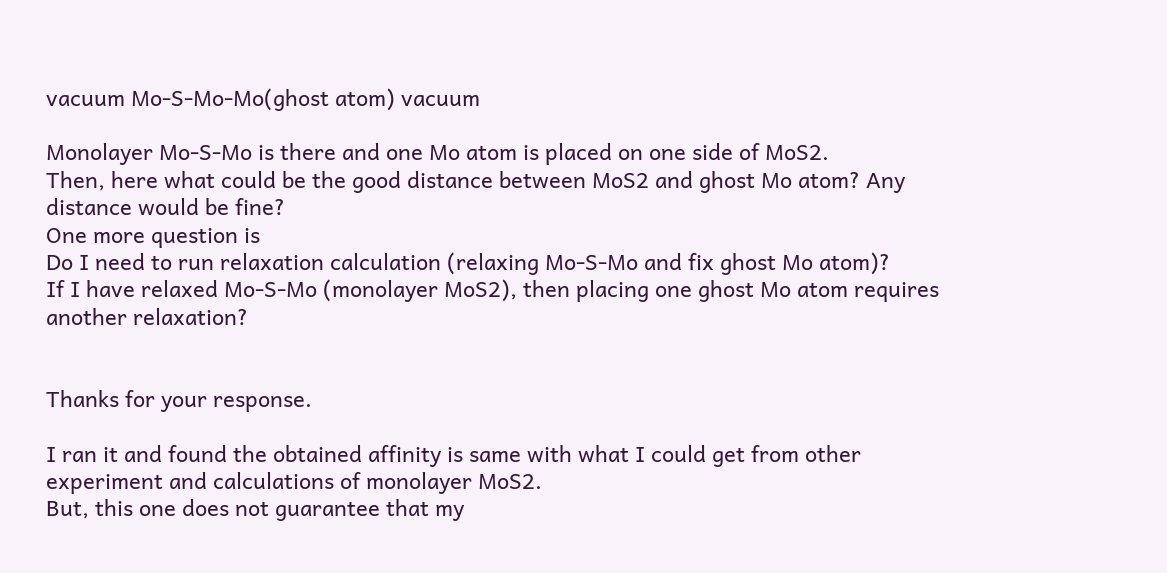vacuum Mo-S-Mo-Mo(ghost atom) vacuum

Monolayer Mo-S-Mo is there and one Mo atom is placed on one side of MoS2.
Then, here what could be the good distance between MoS2 and ghost Mo atom? Any distance would be fine?
One more question is
Do I need to run relaxation calculation (relaxing Mo-S-Mo and fix ghost Mo atom)?
If I have relaxed Mo-S-Mo (monolayer MoS2), then placing one ghost Mo atom requires another relaxation?


Thanks for your response.

I ran it and found the obtained affinity is same with what I could get from other experiment and calculations of monolayer MoS2.
But, this one does not guarantee that my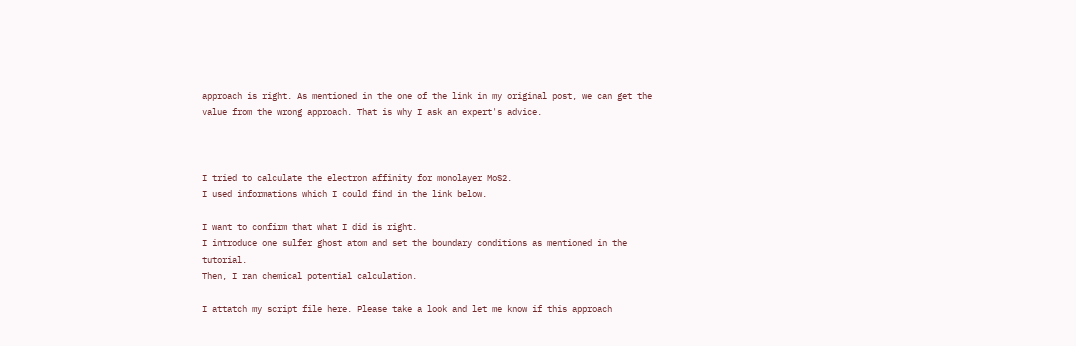approach is right. As mentioned in the one of the link in my original post, we can get the value from the wrong approach. That is why I ask an expert's advice.



I tried to calculate the electron affinity for monolayer MoS2.
I used informations which I could find in the link below.

I want to confirm that what I did is right.
I introduce one sulfer ghost atom and set the boundary conditions as mentioned in the tutorial.
Then, I ran chemical potential calculation.

I attatch my script file here. Please take a look and let me know if this approach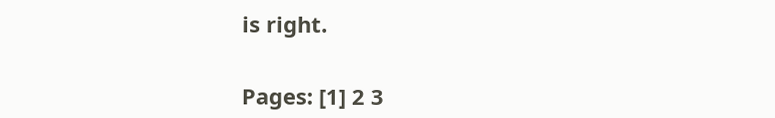is right.


Pages: [1] 2 3